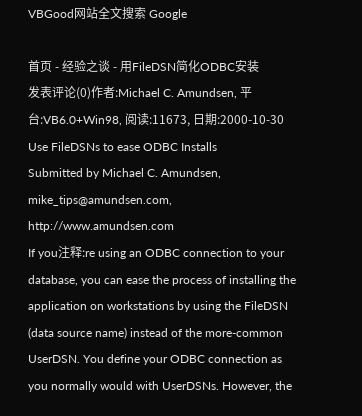VBGood网站全文搜索 Google

首页 - 经验之谈 - 用FileDSN简化ODBC安装
发表评论(0)作者:Michael C. Amundsen, 平台:VB6.0+Win98, 阅读:11673, 日期:2000-10-30
Use FileDSNs to ease ODBC Installs
Submitted by Michael C. Amundsen, mike_tips@amundsen.com, http://www.amundsen.com
If you注释:re using an ODBC connection to your database, you can ease the process of installing the application on workstations by using the FileDSN (data source name) instead of the more-common UserDSN. You define your ODBC connection as you normally would with UserDSNs. However, the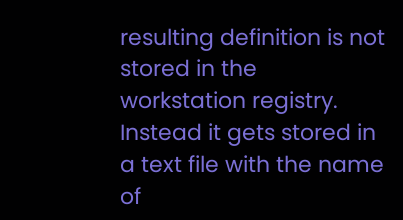resulting definition is not stored in the workstation registry. Instead it gets stored in a text file with the name of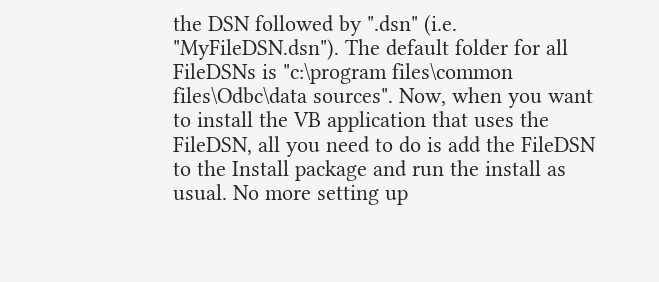the DSN followed by ".dsn" (i.e. "MyFileDSN.dsn"). The default folder for all FileDSNs is "c:\program files\common files\Odbc\data sources". Now, when you want to install the VB application that uses the FileDSN, all you need to do is add the FileDSN to the Install package and run the install as usual. No more setting up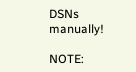DSNs manually!

NOTE: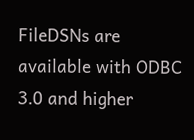FileDSNs are available with ODBC 3.0 and higher